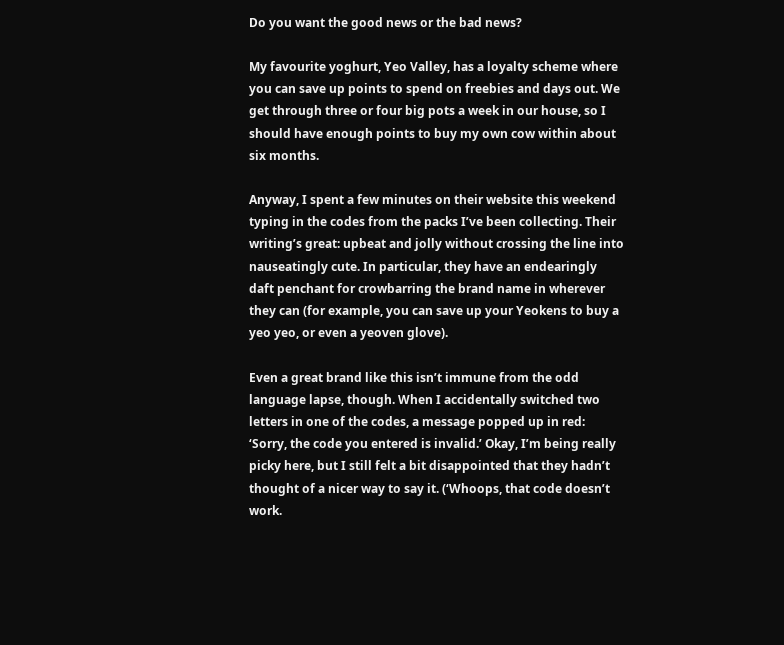Do you want the good news or the bad news?

My favourite yoghurt, Yeo Valley, has a loyalty scheme where you can save up points to spend on freebies and days out. We get through three or four big pots a week in our house, so I should have enough points to buy my own cow within about six months.

Anyway, I spent a few minutes on their website this weekend typing in the codes from the packs I’ve been collecting. Their writing’s great: upbeat and jolly without crossing the line into nauseatingly cute. In particular, they have an endearingly daft penchant for crowbarring the brand name in wherever they can (for example, you can save up your Yeokens to buy a yeo yeo, or even a yeoven glove).

Even a great brand like this isn’t immune from the odd language lapse, though. When I accidentally switched two letters in one of the codes, a message popped up in red: ‘Sorry, the code you entered is invalid.’ Okay, I’m being really picky here, but I still felt a bit disappointed that they hadn’t thought of a nicer way to say it. (‘Whoops, that code doesn’t work.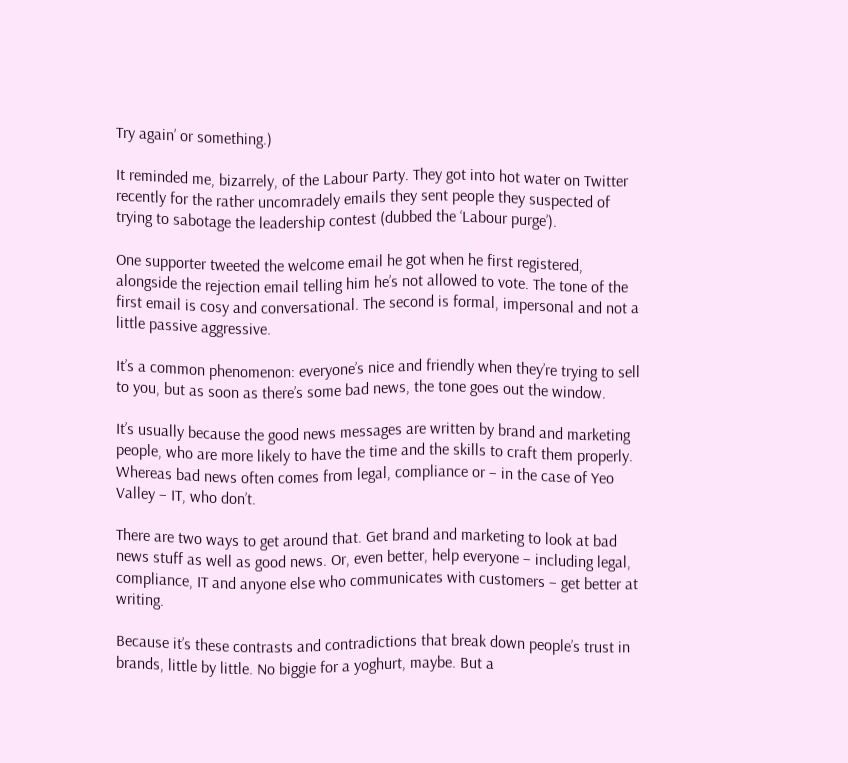Try again’ or something.)

It reminded me, bizarrely, of the Labour Party. They got into hot water on Twitter recently for the rather uncomradely emails they sent people they suspected of trying to sabotage the leadership contest (dubbed the ‘Labour purge’).

One supporter tweeted the welcome email he got when he first registered, alongside the rejection email telling him he’s not allowed to vote. The tone of the first email is cosy and conversational. The second is formal, impersonal and not a little passive aggressive.

It’s a common phenomenon: everyone’s nice and friendly when they’re trying to sell to you, but as soon as there’s some bad news, the tone goes out the window.

It’s usually because the good news messages are written by brand and marketing people, who are more likely to have the time and the skills to craft them properly. Whereas bad news often comes from legal, compliance or – in the case of Yeo Valley – IT, who don’t.

There are two ways to get around that. Get brand and marketing to look at bad news stuff as well as good news. Or, even better, help everyone – including legal, compliance, IT and anyone else who communicates with customers – get better at writing.

Because it’s these contrasts and contradictions that break down people’s trust in brands, little by little. No biggie for a yoghurt, maybe. But a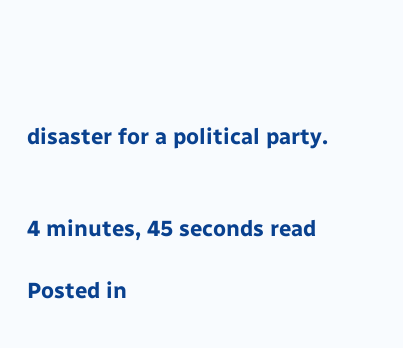disaster for a political party.


4 minutes, 45 seconds read

Posted in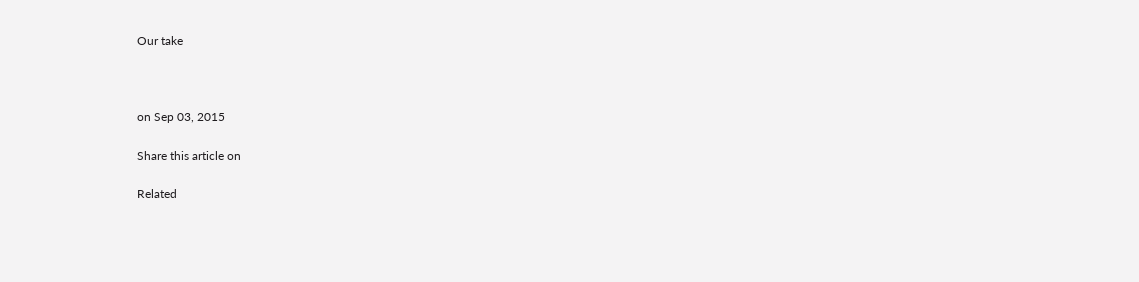Our take



on Sep 03, 2015

Share this article on

Related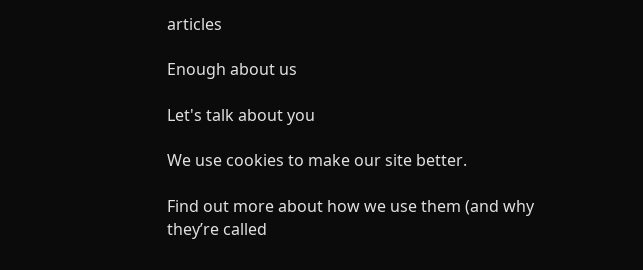articles

Enough about us

Let's talk about you

We use cookies to make our site better.

Find out more about how we use them (and why they’re called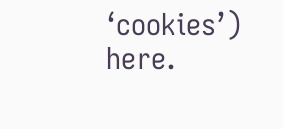‘cookies’) here.